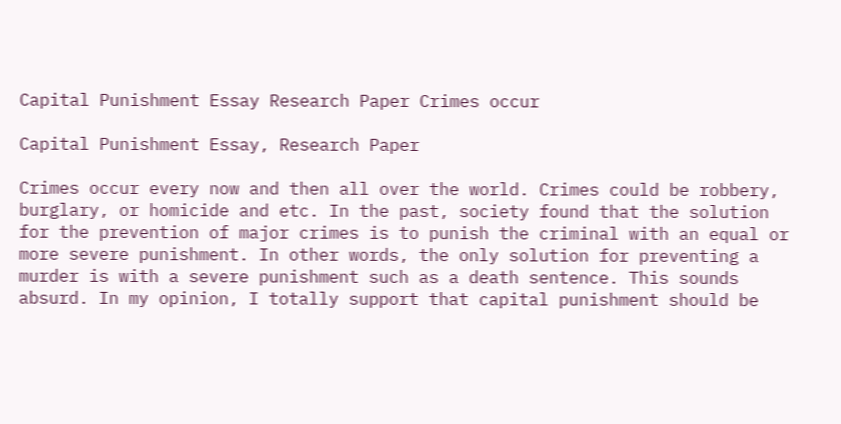Capital Punishment Essay Research Paper Crimes occur

Capital Punishment Essay, Research Paper

Crimes occur every now and then all over the world. Crimes could be robbery, burglary, or homicide and etc. In the past, society found that the solution for the prevention of major crimes is to punish the criminal with an equal or more severe punishment. In other words, the only solution for preventing a murder is with a severe punishment such as a death sentence. This sounds absurd. In my opinion, I totally support that capital punishment should be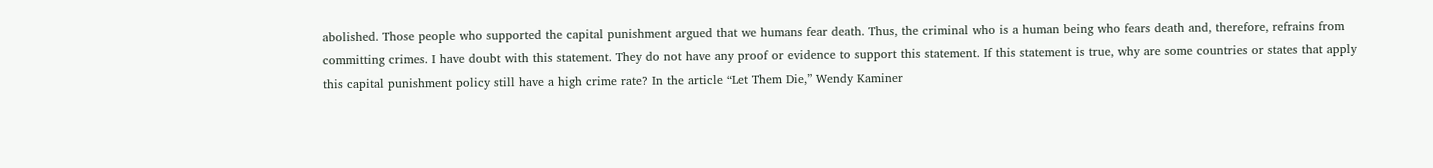abolished. Those people who supported the capital punishment argued that we humans fear death. Thus, the criminal who is a human being who fears death and, therefore, refrains from committing crimes. I have doubt with this statement. They do not have any proof or evidence to support this statement. If this statement is true, why are some countries or states that apply this capital punishment policy still have a high crime rate? In the article “Let Them Die,” Wendy Kaminer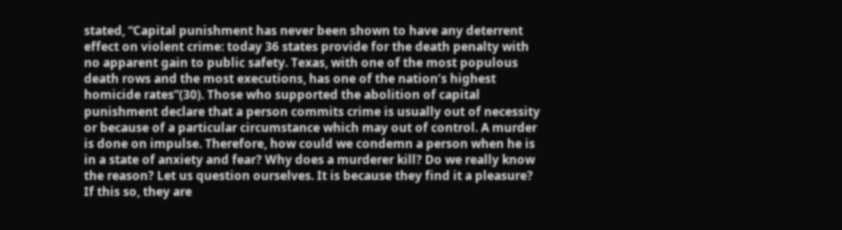stated, “Capital punishment has never been shown to have any deterrent effect on violent crime: today 36 states provide for the death penalty with no apparent gain to public safety. Texas, with one of the most populous death rows and the most executions, has one of the nation’s highest homicide rates”(30). Those who supported the abolition of capital punishment declare that a person commits crime is usually out of necessity or because of a particular circumstance which may out of control. A murder is done on impulse. Therefore, how could we condemn a person when he is in a state of anxiety and fear? Why does a murderer kill? Do we really know the reason? Let us question ourselves. It is because they find it a pleasure? If this so, they are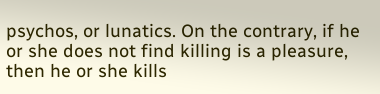psychos, or lunatics. On the contrary, if he or she does not find killing is a pleasure, then he or she kills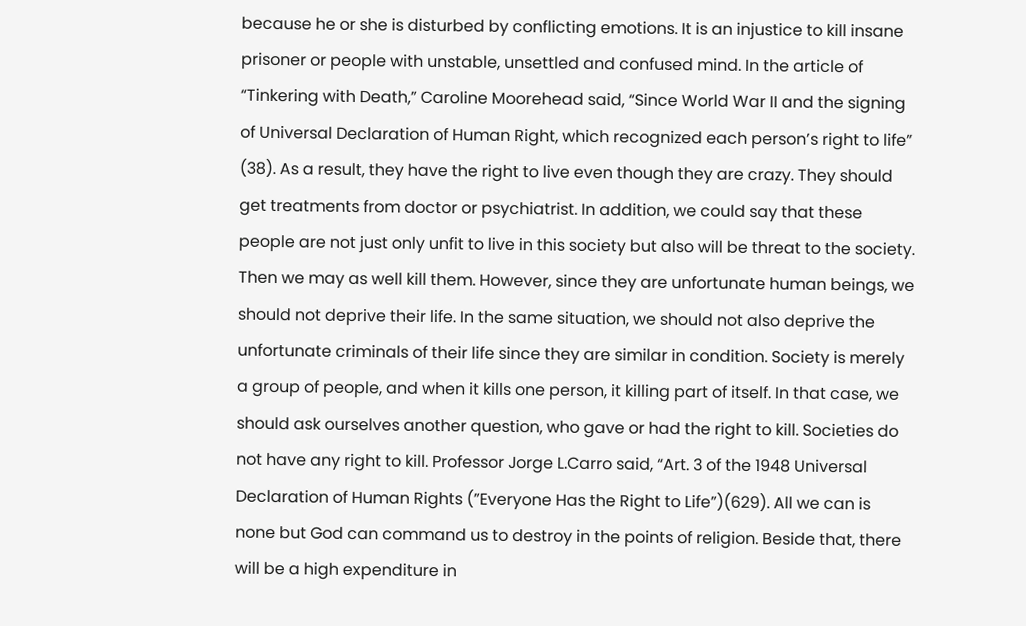because he or she is disturbed by conflicting emotions. It is an injustice to kill insane prisoner or people with unstable, unsettled and confused mind. In the article of “Tinkering with Death,” Caroline Moorehead said, “Since World War II and the signing of Universal Declaration of Human Right, which recognized each person’s right to life” (38). As a result, they have the right to live even though they are crazy. They should get treatments from doctor or psychiatrist. In addition, we could say that these people are not just only unfit to live in this society but also will be threat to the society. Then we may as well kill them. However, since they are unfortunate human beings, we should not deprive their life. In the same situation, we should not also deprive the unfortunate criminals of their life since they are similar in condition. Society is merely a group of people, and when it kills one person, it killing part of itself. In that case, we should ask ourselves another question, who gave or had the right to kill. Societies do not have any right to kill. Professor Jorge L.Carro said, “Art. 3 of the 1948 Universal Declaration of Human Rights (”Everyone Has the Right to Life”)(629). All we can is none but God can command us to destroy in the points of religion. Beside that, there will be a high expenditure in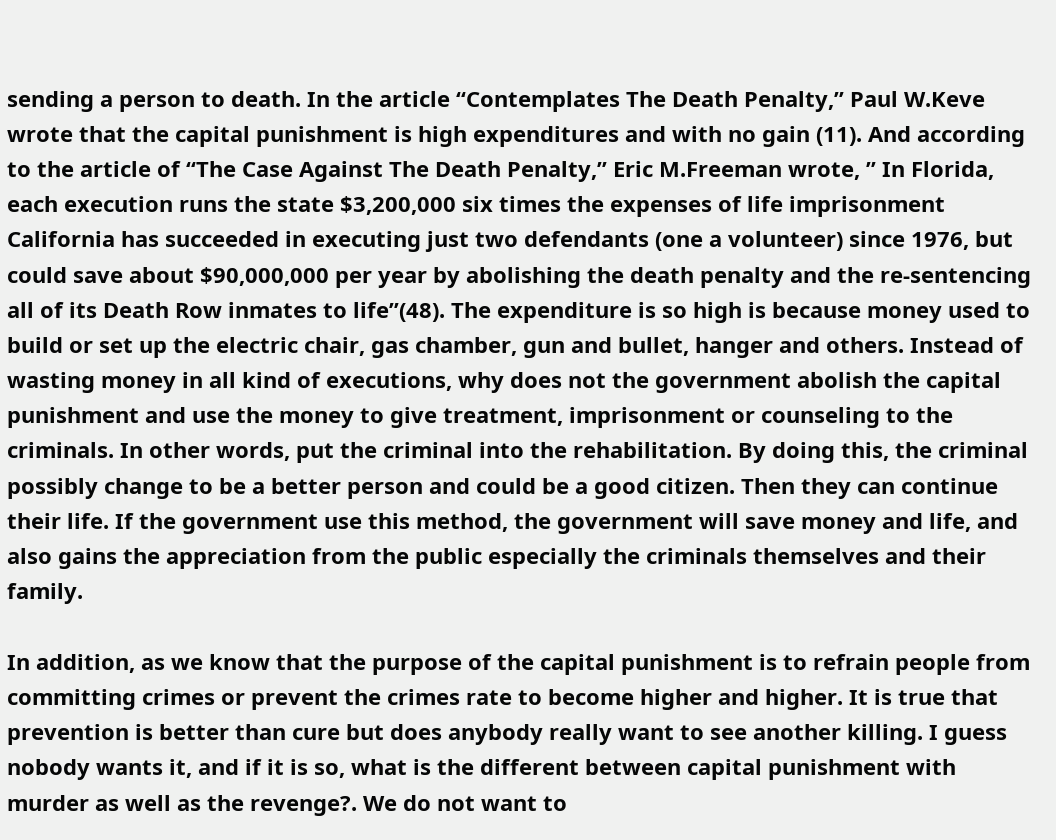sending a person to death. In the article “Contemplates The Death Penalty,” Paul W.Keve wrote that the capital punishment is high expenditures and with no gain (11). And according to the article of “The Case Against The Death Penalty,” Eric M.Freeman wrote, ” In Florida, each execution runs the state $3,200,000 six times the expenses of life imprisonment California has succeeded in executing just two defendants (one a volunteer) since 1976, but could save about $90,000,000 per year by abolishing the death penalty and the re-sentencing all of its Death Row inmates to life”(48). The expenditure is so high is because money used to build or set up the electric chair, gas chamber, gun and bullet, hanger and others. Instead of wasting money in all kind of executions, why does not the government abolish the capital punishment and use the money to give treatment, imprisonment or counseling to the criminals. In other words, put the criminal into the rehabilitation. By doing this, the criminal possibly change to be a better person and could be a good citizen. Then they can continue their life. If the government use this method, the government will save money and life, and also gains the appreciation from the public especially the criminals themselves and their family.

In addition, as we know that the purpose of the capital punishment is to refrain people from committing crimes or prevent the crimes rate to become higher and higher. It is true that prevention is better than cure but does anybody really want to see another killing. I guess nobody wants it, and if it is so, what is the different between capital punishment with murder as well as the revenge?. We do not want to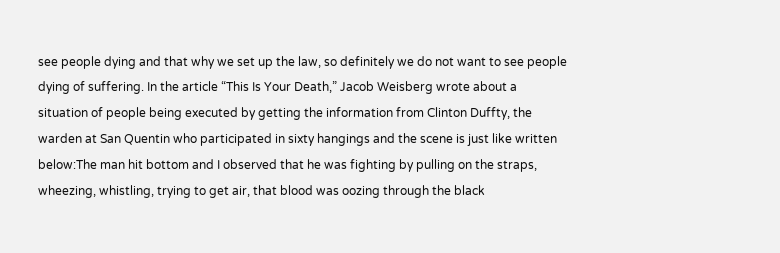see people dying and that why we set up the law, so definitely we do not want to see people dying of suffering. In the article “This Is Your Death,” Jacob Weisberg wrote about a situation of people being executed by getting the information from Clinton Duffty, the warden at San Quentin who participated in sixty hangings and the scene is just like written below:The man hit bottom and I observed that he was fighting by pulling on the straps, wheezing, whistling, trying to get air, that blood was oozing through the black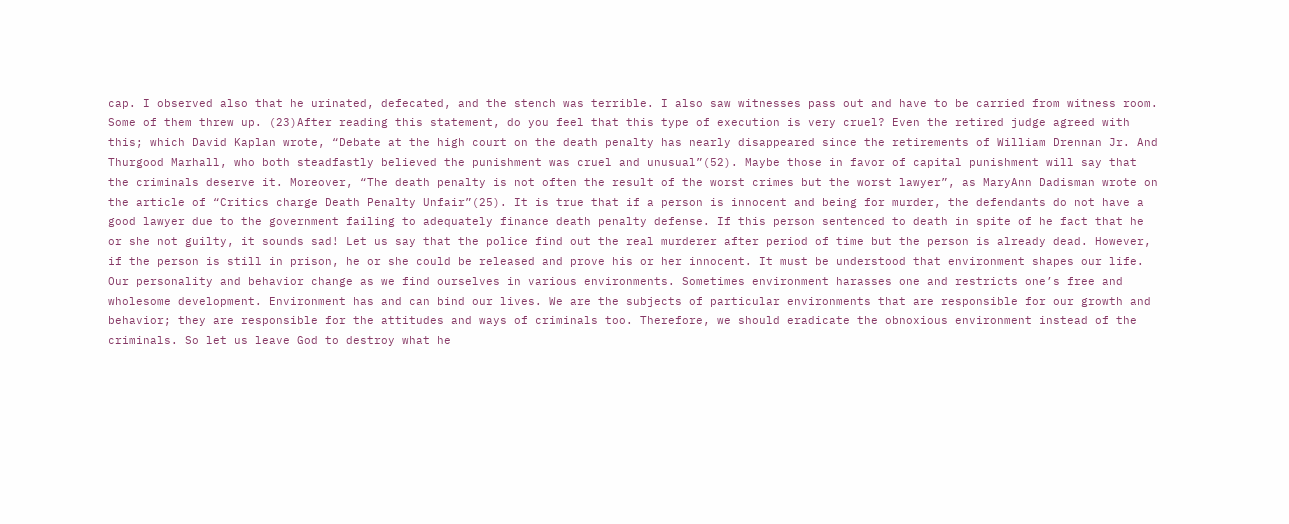cap. I observed also that he urinated, defecated, and the stench was terrible. I also saw witnesses pass out and have to be carried from witness room. Some of them threw up. (23)After reading this statement, do you feel that this type of execution is very cruel? Even the retired judge agreed with this; which David Kaplan wrote, “Debate at the high court on the death penalty has nearly disappeared since the retirements of William Drennan Jr. And Thurgood Marhall, who both steadfastly believed the punishment was cruel and unusual”(52). Maybe those in favor of capital punishment will say that the criminals deserve it. Moreover, “The death penalty is not often the result of the worst crimes but the worst lawyer”, as MaryAnn Dadisman wrote on the article of “Critics charge Death Penalty Unfair”(25). It is true that if a person is innocent and being for murder, the defendants do not have a good lawyer due to the government failing to adequately finance death penalty defense. If this person sentenced to death in spite of he fact that he or she not guilty, it sounds sad! Let us say that the police find out the real murderer after period of time but the person is already dead. However, if the person is still in prison, he or she could be released and prove his or her innocent. It must be understood that environment shapes our life. Our personality and behavior change as we find ourselves in various environments. Sometimes environment harasses one and restricts one’s free and wholesome development. Environment has and can bind our lives. We are the subjects of particular environments that are responsible for our growth and behavior; they are responsible for the attitudes and ways of criminals too. Therefore, we should eradicate the obnoxious environment instead of the criminals. So let us leave God to destroy what he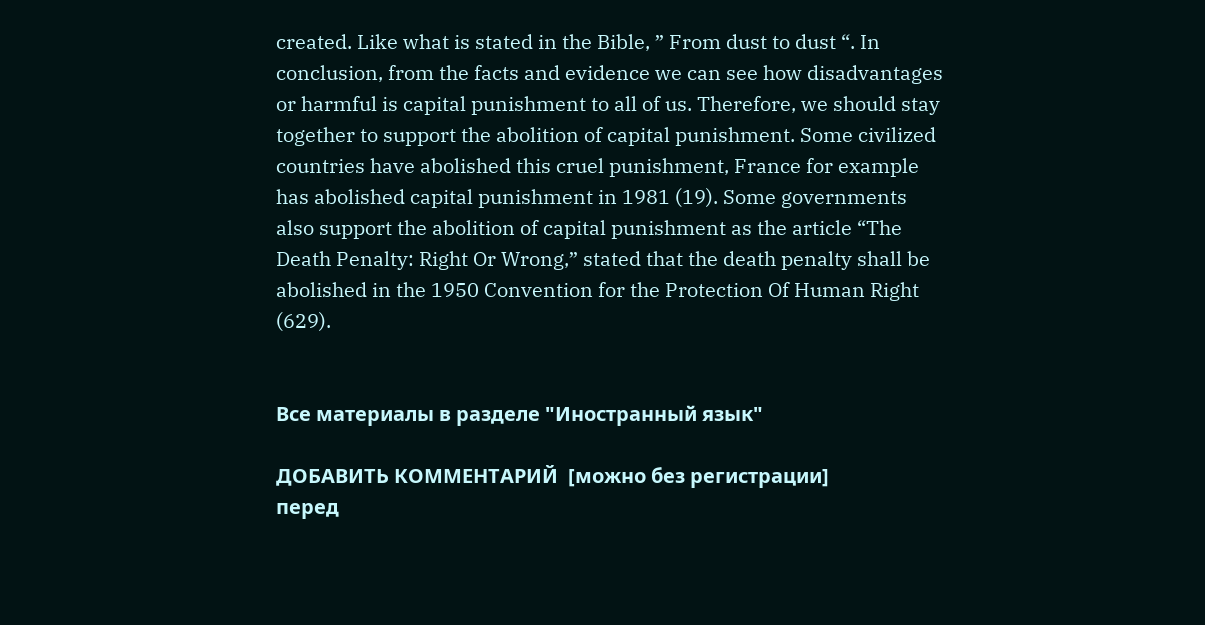created. Like what is stated in the Bible, ” From dust to dust “. In conclusion, from the facts and evidence we can see how disadvantages or harmful is capital punishment to all of us. Therefore, we should stay together to support the abolition of capital punishment. Some civilized countries have abolished this cruel punishment, France for example has abolished capital punishment in 1981 (19). Some governments also support the abolition of capital punishment as the article “The Death Penalty: Right Or Wrong,” stated that the death penalty shall be abolished in the 1950 Convention for the Protection Of Human Right (629).


Все материалы в разделе "Иностранный язык"

ДОБАВИТЬ КОММЕНТАРИЙ  [можно без регистрации]
перед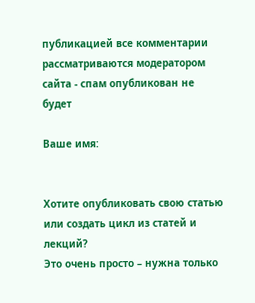публикацией все комментарии рассматриваются модератором сайта - спам опубликован не будет

Ваше имя:


Хотите опубликовать свою статью или создать цикл из статей и лекций?
Это очень просто – нужна только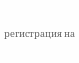регистрация на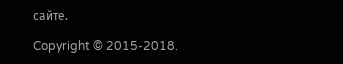сайте.

Copyright © 2015-2018.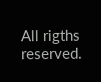All rigths reserved.